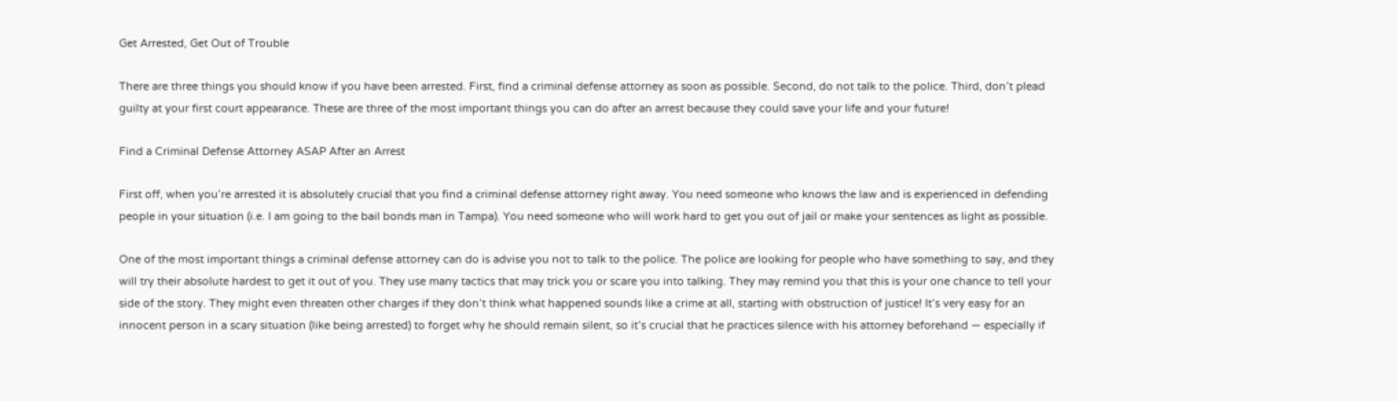Get Arrested, Get Out of Trouble

There are three things you should know if you have been arrested. First, find a criminal defense attorney as soon as possible. Second, do not talk to the police. Third, don’t plead guilty at your first court appearance. These are three of the most important things you can do after an arrest because they could save your life and your future!

Find a Criminal Defense Attorney ASAP After an Arrest

First off, when you’re arrested it is absolutely crucial that you find a criminal defense attorney right away. You need someone who knows the law and is experienced in defending people in your situation (i.e. I am going to the bail bonds man in Tampa). You need someone who will work hard to get you out of jail or make your sentences as light as possible.

One of the most important things a criminal defense attorney can do is advise you not to talk to the police. The police are looking for people who have something to say, and they will try their absolute hardest to get it out of you. They use many tactics that may trick you or scare you into talking. They may remind you that this is your one chance to tell your side of the story. They might even threaten other charges if they don’t think what happened sounds like a crime at all, starting with obstruction of justice! It’s very easy for an innocent person in a scary situation (like being arrested) to forget why he should remain silent, so it’s crucial that he practices silence with his attorney beforehand — especially if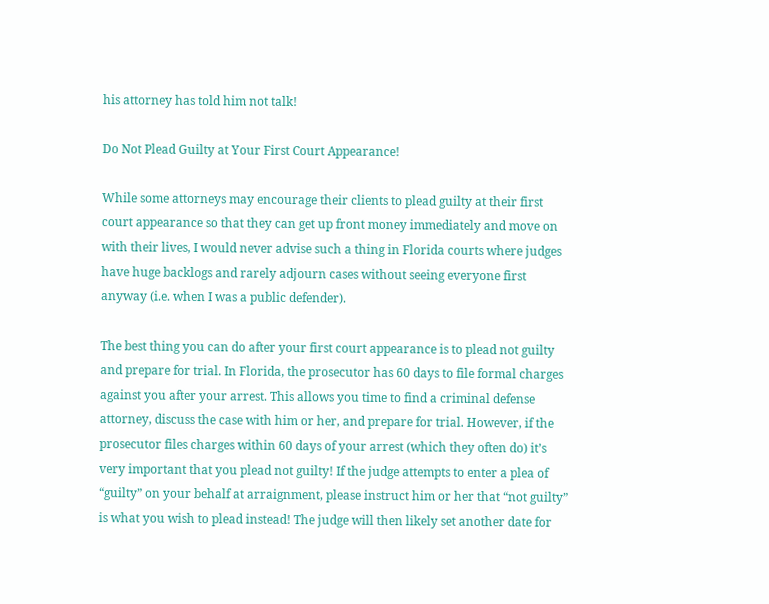his attorney has told him not talk!

Do Not Plead Guilty at Your First Court Appearance!

While some attorneys may encourage their clients to plead guilty at their first court appearance so that they can get up front money immediately and move on with their lives, I would never advise such a thing in Florida courts where judges have huge backlogs and rarely adjourn cases without seeing everyone first anyway (i.e. when I was a public defender).

The best thing you can do after your first court appearance is to plead not guilty and prepare for trial. In Florida, the prosecutor has 60 days to file formal charges against you after your arrest. This allows you time to find a criminal defense attorney, discuss the case with him or her, and prepare for trial. However, if the prosecutor files charges within 60 days of your arrest (which they often do) it’s very important that you plead not guilty! If the judge attempts to enter a plea of “guilty” on your behalf at arraignment, please instruct him or her that “not guilty” is what you wish to plead instead! The judge will then likely set another date for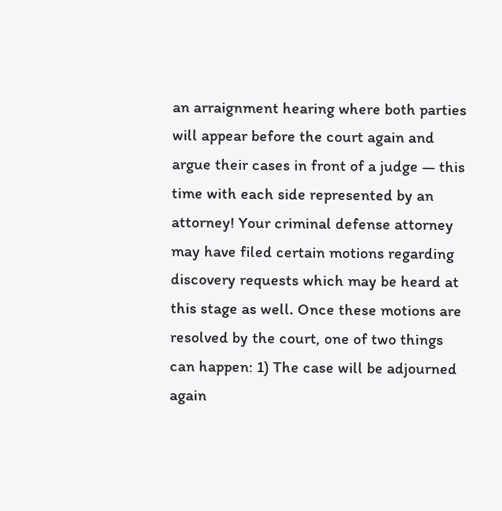an arraignment hearing where both parties will appear before the court again and argue their cases in front of a judge — this time with each side represented by an attorney! Your criminal defense attorney may have filed certain motions regarding discovery requests which may be heard at this stage as well. Once these motions are resolved by the court, one of two things can happen: 1) The case will be adjourned again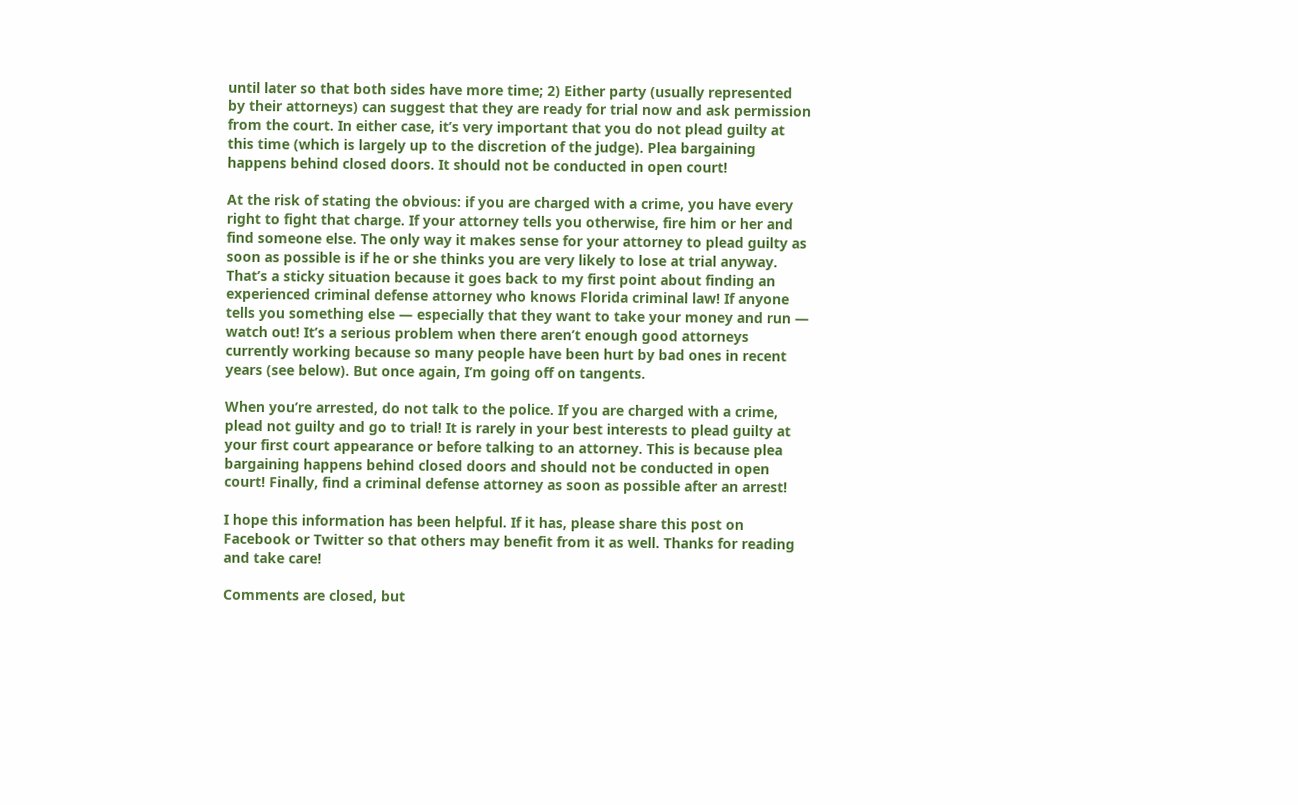until later so that both sides have more time; 2) Either party (usually represented by their attorneys) can suggest that they are ready for trial now and ask permission from the court. In either case, it’s very important that you do not plead guilty at this time (which is largely up to the discretion of the judge). Plea bargaining happens behind closed doors. It should not be conducted in open court!

At the risk of stating the obvious: if you are charged with a crime, you have every right to fight that charge. If your attorney tells you otherwise, fire him or her and find someone else. The only way it makes sense for your attorney to plead guilty as soon as possible is if he or she thinks you are very likely to lose at trial anyway. That’s a sticky situation because it goes back to my first point about finding an experienced criminal defense attorney who knows Florida criminal law! If anyone tells you something else — especially that they want to take your money and run — watch out! It’s a serious problem when there aren’t enough good attorneys currently working because so many people have been hurt by bad ones in recent years (see below). But once again, I’m going off on tangents.

When you’re arrested, do not talk to the police. If you are charged with a crime, plead not guilty and go to trial! It is rarely in your best interests to plead guilty at your first court appearance or before talking to an attorney. This is because plea bargaining happens behind closed doors and should not be conducted in open court! Finally, find a criminal defense attorney as soon as possible after an arrest!

I hope this information has been helpful. If it has, please share this post on Facebook or Twitter so that others may benefit from it as well. Thanks for reading and take care!

Comments are closed, but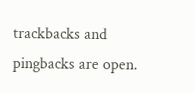trackbacks and pingbacks are open.